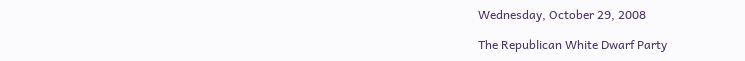Wednesday, October 29, 2008

The Republican White Dwarf Party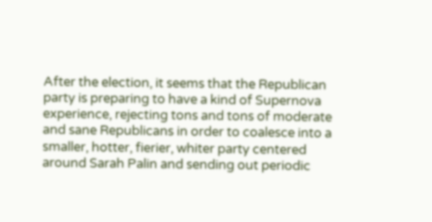After the election, it seems that the Republican party is preparing to have a kind of Supernova experience, rejecting tons and tons of moderate and sane Republicans in order to coalesce into a smaller, hotter, fierier, whiter party centered around Sarah Palin and sending out periodic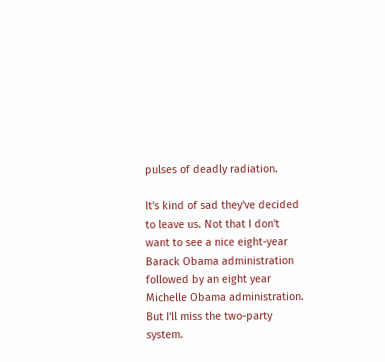pulses of deadly radiation.

It's kind of sad they've decided to leave us. Not that I don't want to see a nice eight-year Barack Obama administration followed by an eight year Michelle Obama administration. But I'll miss the two-party system.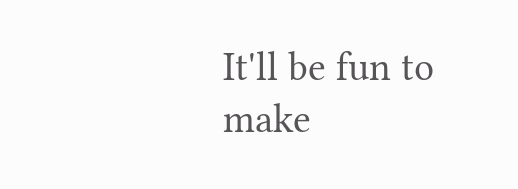It'll be fun to make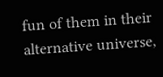fun of them in their alternative universe,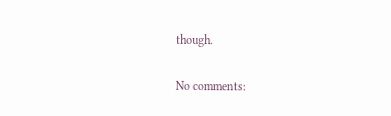though.

No comments: